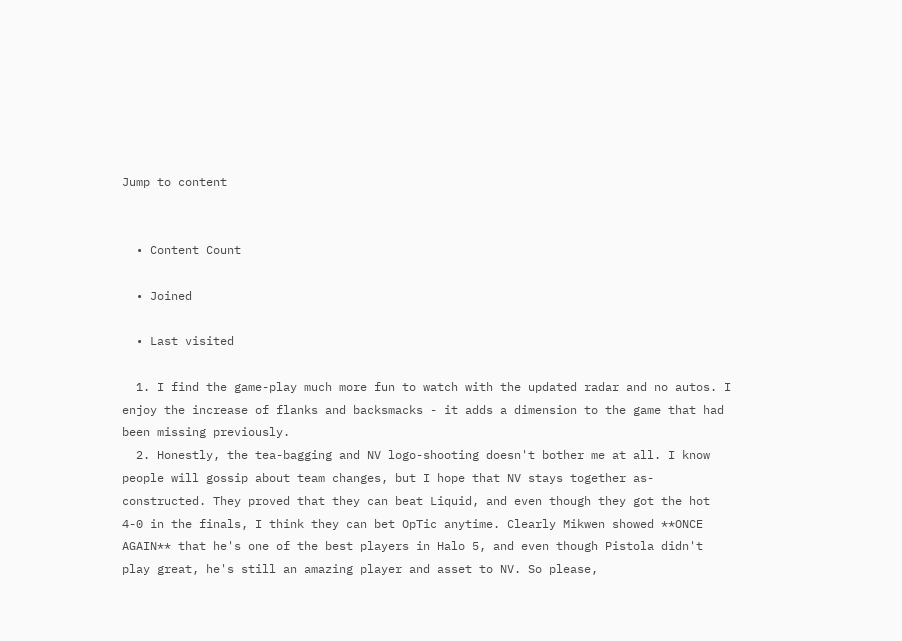Jump to content


  • Content Count

  • Joined

  • Last visited

  1. I find the game-play much more fun to watch with the updated radar and no autos. I enjoy the increase of flanks and backsmacks - it adds a dimension to the game that had been missing previously.
  2. Honestly, the tea-bagging and NV logo-shooting doesn't bother me at all. I know people will gossip about team changes, but I hope that NV stays together as-constructed. They proved that they can beat Liquid, and even though they got the hot 4-0 in the finals, I think they can bet OpTic anytime. Clearly Mikwen showed **ONCE AGAIN** that he's one of the best players in Halo 5, and even though Pistola didn't play great, he's still an amazing player and asset to NV. So please,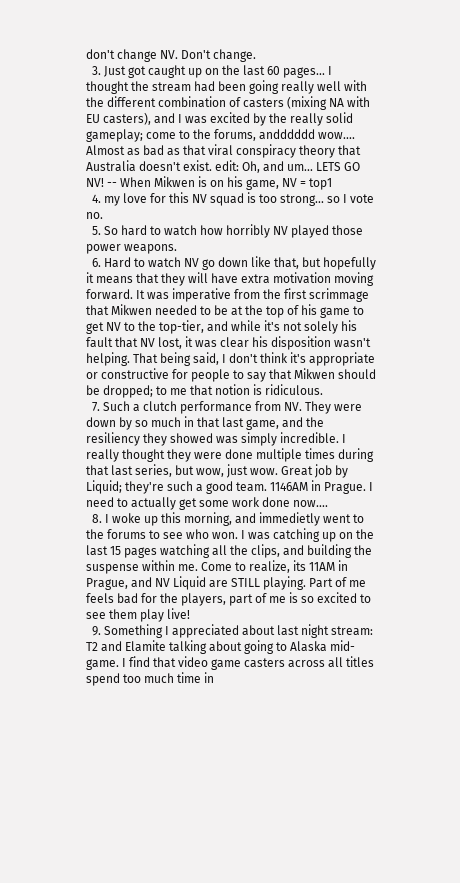don't change NV. Don't change.
  3. Just got caught up on the last 60 pages... I thought the stream had been going really well with the different combination of casters (mixing NA with EU casters), and I was excited by the really solid gameplay; come to the forums, andddddd wow.... Almost as bad as that viral conspiracy theory that Australia doesn't exist. edit: Oh, and um... LETS GO NV! -- When Mikwen is on his game, NV = top1
  4. my love for this NV squad is too strong... so I vote no.
  5. So hard to watch how horribly NV played those power weapons.
  6. Hard to watch NV go down like that, but hopefully it means that they will have extra motivation moving forward. It was imperative from the first scrimmage that Mikwen needed to be at the top of his game to get NV to the top-tier, and while it's not solely his fault that NV lost, it was clear his disposition wasn't helping. That being said, I don't think it's appropriate or constructive for people to say that Mikwen should be dropped; to me that notion is ridiculous.
  7. Such a clutch performance from NV. They were down by so much in that last game, and the resiliency they showed was simply incredible. I really thought they were done multiple times during that last series, but wow, just wow. Great job by Liquid; they're such a good team. 1146AM in Prague. I need to actually get some work done now....
  8. I woke up this morning, and immedietly went to the forums to see who won. I was catching up on the last 15 pages watching all the clips, and building the suspense within me. Come to realize, its 11AM in Prague, and NV Liquid are STILL playing. Part of me feels bad for the players, part of me is so excited to see them play live!
  9. Something I appreciated about last night stream: T2 and Elamite talking about going to Alaska mid-game. I find that video game casters across all titles spend too much time in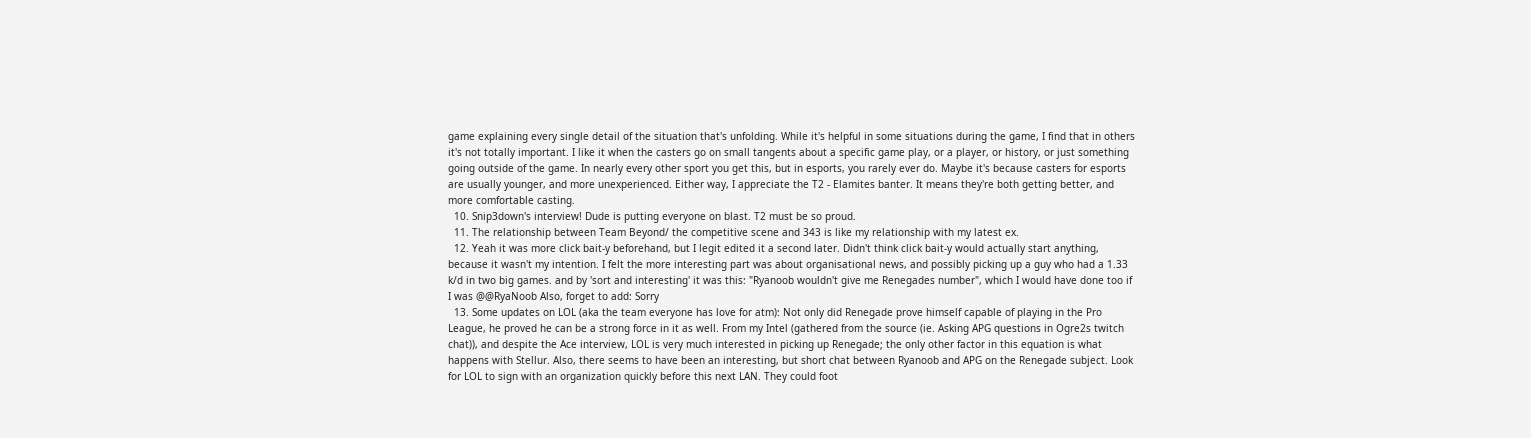game explaining every single detail of the situation that's unfolding. While it's helpful in some situations during the game, I find that in others it's not totally important. I like it when the casters go on small tangents about a specific game play, or a player, or history, or just something going outside of the game. In nearly every other sport you get this, but in esports, you rarely ever do. Maybe it's because casters for esports are usually younger, and more unexperienced. Either way, I appreciate the T2 - Elamites banter. It means they're both getting better, and more comfortable casting.
  10. Snip3down's interview! Dude is putting everyone on blast. T2 must be so proud.
  11. The relationship between Team Beyond/ the competitive scene and 343 is like my relationship with my latest ex.
  12. Yeah it was more click bait-y beforehand, but I legit edited it a second later. Didn't think click bait-y would actually start anything, because it wasn't my intention. I felt the more interesting part was about organisational news, and possibly picking up a guy who had a 1.33 k/d in two big games. and by 'sort and interesting' it was this: "Ryanoob wouldn't give me Renegades number", which I would have done too if I was @@RyaNoob Also, forget to add: Sorry
  13. Some updates on LOL (aka the team everyone has love for atm): Not only did Renegade prove himself capable of playing in the Pro League, he proved he can be a strong force in it as well. From my Intel (gathered from the source (ie. Asking APG questions in Ogre2s twitch chat)), and despite the Ace interview, LOL is very much interested in picking up Renegade; the only other factor in this equation is what happens with Stellur. Also, there seems to have been an interesting, but short chat between Ryanoob and APG on the Renegade subject. Look for LOL to sign with an organization quickly before this next LAN. They could foot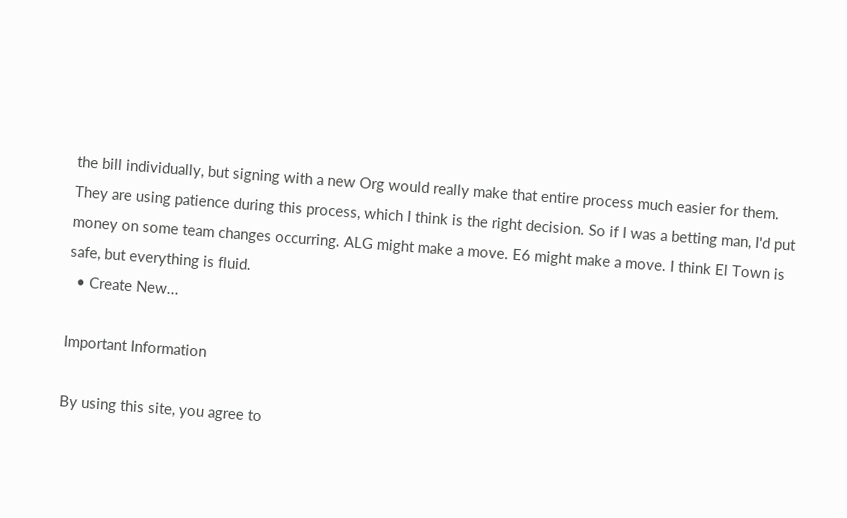the bill individually, but signing with a new Org would really make that entire process much easier for them. They are using patience during this process, which I think is the right decision. So if I was a betting man, I'd put money on some team changes occurring. ALG might make a move. E6 might make a move. I think El Town is safe, but everything is fluid.
  • Create New...

Important Information

By using this site, you agree to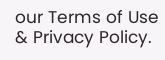our Terms of Use & Privacy Policy.